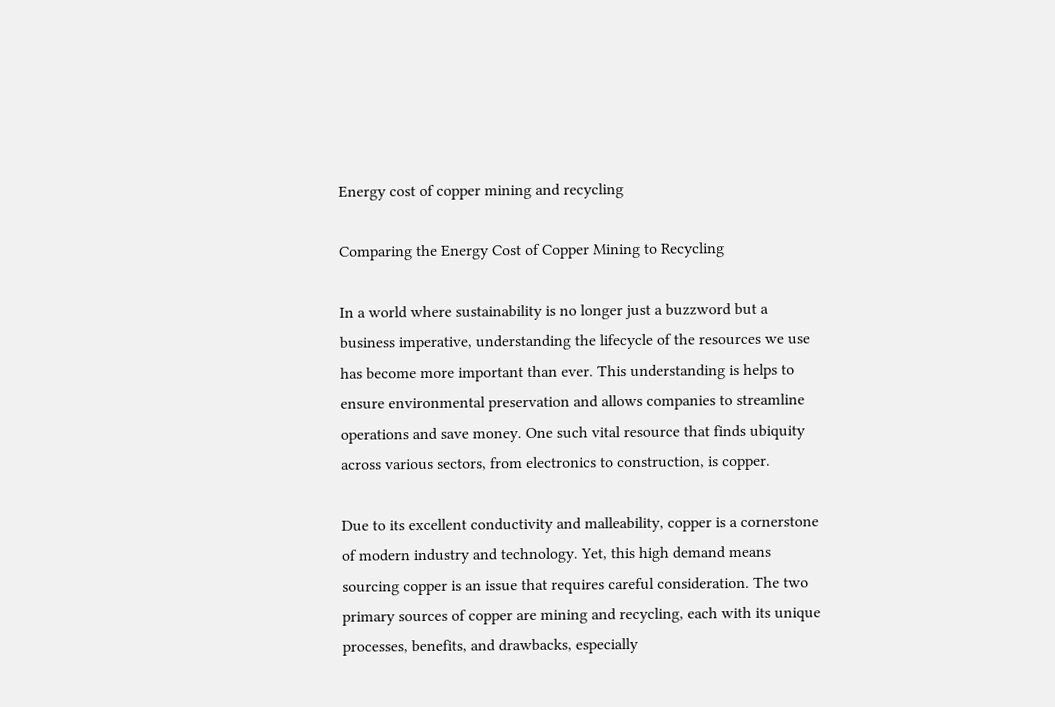Energy cost of copper mining and recycling

Comparing the Energy Cost of Copper Mining to Recycling

In a world where sustainability is no longer just a buzzword but a business imperative, understanding the lifecycle of the resources we use has become more important than ever. This understanding is helps to ensure environmental preservation and allows companies to streamline operations and save money. One such vital resource that finds ubiquity across various sectors, from electronics to construction, is copper.

Due to its excellent conductivity and malleability, copper is a cornerstone of modern industry and technology. Yet, this high demand means sourcing copper is an issue that requires careful consideration. The two primary sources of copper are mining and recycling, each with its unique processes, benefits, and drawbacks, especially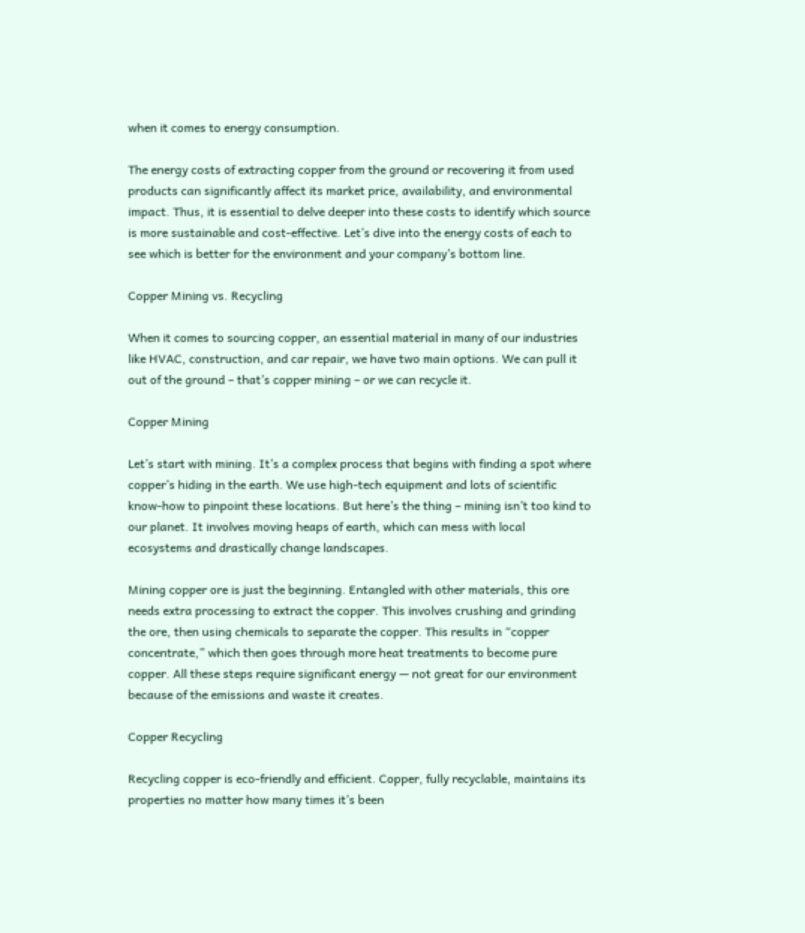when it comes to energy consumption.

The energy costs of extracting copper from the ground or recovering it from used products can significantly affect its market price, availability, and environmental impact. Thus, it is essential to delve deeper into these costs to identify which source is more sustainable and cost-effective. Let’s dive into the energy costs of each to see which is better for the environment and your company’s bottom line.

Copper Mining vs. Recycling

When it comes to sourcing copper, an essential material in many of our industries like HVAC, construction, and car repair, we have two main options. We can pull it out of the ground – that’s copper mining – or we can recycle it.

Copper Mining

Let’s start with mining. It’s a complex process that begins with finding a spot where copper’s hiding in the earth. We use high-tech equipment and lots of scientific know-how to pinpoint these locations. But here’s the thing – mining isn’t too kind to our planet. It involves moving heaps of earth, which can mess with local ecosystems and drastically change landscapes.

Mining copper ore is just the beginning. Entangled with other materials, this ore needs extra processing to extract the copper. This involves crushing and grinding the ore, then using chemicals to separate the copper. This results in “copper concentrate,” which then goes through more heat treatments to become pure copper. All these steps require significant energy — not great for our environment because of the emissions and waste it creates.

Copper Recycling

Recycling copper is eco-friendly and efficient. Copper, fully recyclable, maintains its properties no matter how many times it’s been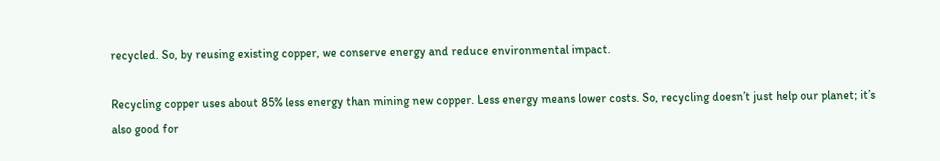recycled. So, by reusing existing copper, we conserve energy and reduce environmental impact.

Recycling copper uses about 85% less energy than mining new copper. Less energy means lower costs. So, recycling doesn’t just help our planet; it’s also good for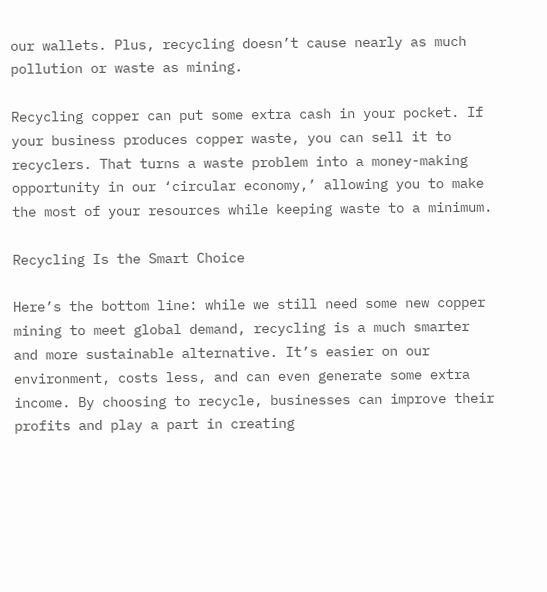our wallets. Plus, recycling doesn’t cause nearly as much pollution or waste as mining.

Recycling copper can put some extra cash in your pocket. If your business produces copper waste, you can sell it to recyclers. That turns a waste problem into a money-making opportunity in our ‘circular economy,’ allowing you to make the most of your resources while keeping waste to a minimum.

Recycling Is the Smart Choice

Here’s the bottom line: while we still need some new copper mining to meet global demand, recycling is a much smarter and more sustainable alternative. It’s easier on our environment, costs less, and can even generate some extra income. By choosing to recycle, businesses can improve their profits and play a part in creating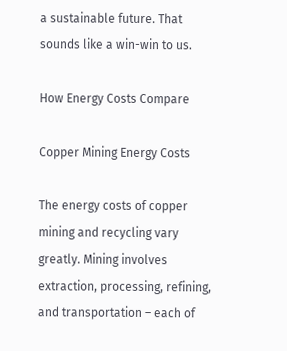a sustainable future. That sounds like a win-win to us.

How Energy Costs Compare

Copper Mining Energy Costs

The energy costs of copper mining and recycling vary greatly. Mining involves extraction, processing, refining, and transportation – each of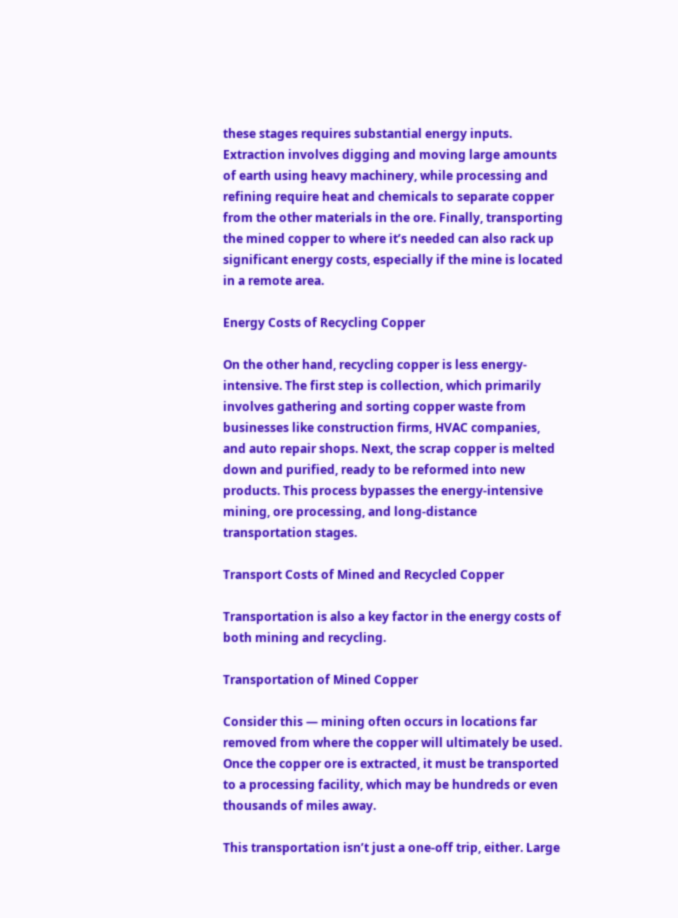these stages requires substantial energy inputs. Extraction involves digging and moving large amounts of earth using heavy machinery, while processing and refining require heat and chemicals to separate copper from the other materials in the ore. Finally, transporting the mined copper to where it’s needed can also rack up significant energy costs, especially if the mine is located in a remote area.

Energy Costs of Recycling Copper

On the other hand, recycling copper is less energy-intensive. The first step is collection, which primarily involves gathering and sorting copper waste from businesses like construction firms, HVAC companies, and auto repair shops. Next, the scrap copper is melted down and purified, ready to be reformed into new products. This process bypasses the energy-intensive mining, ore processing, and long-distance transportation stages.

Transport Costs of Mined and Recycled Copper

Transportation is also a key factor in the energy costs of both mining and recycling.

Transportation of Mined Copper

Consider this — mining often occurs in locations far removed from where the copper will ultimately be used. Once the copper ore is extracted, it must be transported to a processing facility, which may be hundreds or even thousands of miles away.

This transportation isn’t just a one-off trip, either. Large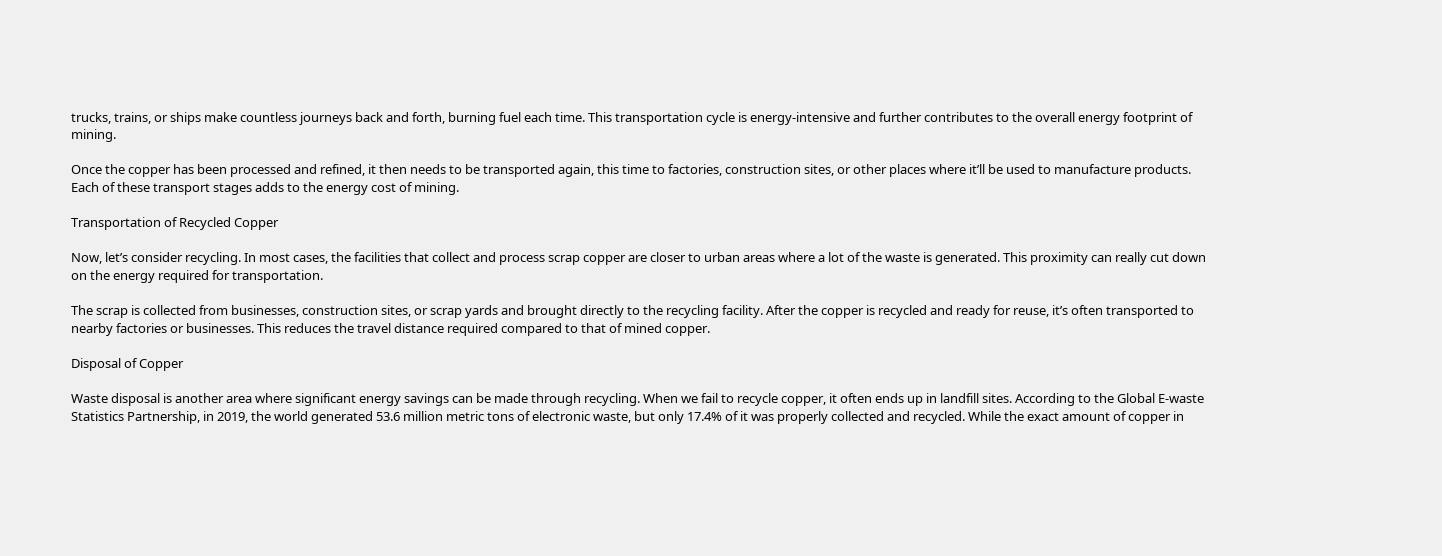trucks, trains, or ships make countless journeys back and forth, burning fuel each time. This transportation cycle is energy-intensive and further contributes to the overall energy footprint of mining.

Once the copper has been processed and refined, it then needs to be transported again, this time to factories, construction sites, or other places where it’ll be used to manufacture products. Each of these transport stages adds to the energy cost of mining.

Transportation of Recycled Copper

Now, let’s consider recycling. In most cases, the facilities that collect and process scrap copper are closer to urban areas where a lot of the waste is generated. This proximity can really cut down on the energy required for transportation.

The scrap is collected from businesses, construction sites, or scrap yards and brought directly to the recycling facility. After the copper is recycled and ready for reuse, it’s often transported to nearby factories or businesses. This reduces the travel distance required compared to that of mined copper.

Disposal of Copper

Waste disposal is another area where significant energy savings can be made through recycling. When we fail to recycle copper, it often ends up in landfill sites. According to the Global E-waste Statistics Partnership, in 2019, the world generated 53.6 million metric tons of electronic waste, but only 17.4% of it was properly collected and recycled. While the exact amount of copper in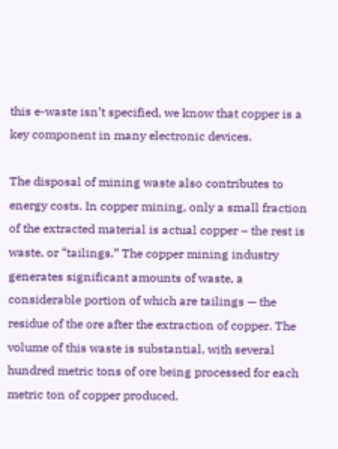this e-waste isn’t specified, we know that copper is a key component in many electronic devices.

The disposal of mining waste also contributes to energy costs. In copper mining, only a small fraction of the extracted material is actual copper – the rest is waste, or “tailings.” The copper mining industry generates significant amounts of waste, a considerable portion of which are tailings — the residue of the ore after the extraction of copper. The volume of this waste is substantial, with several hundred metric tons of ore being processed for each metric ton of copper produced.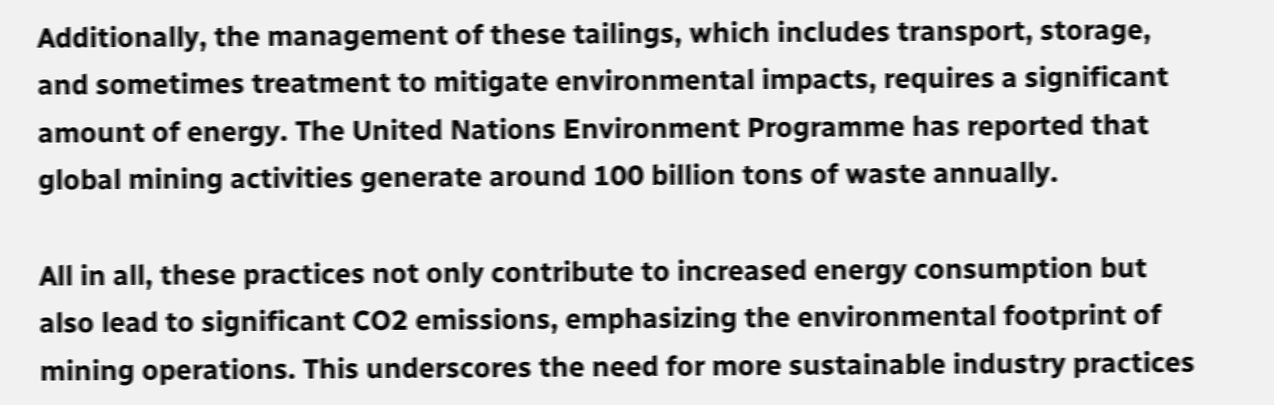Additionally, the management of these tailings, which includes transport, storage, and sometimes treatment to mitigate environmental impacts, requires a significant amount of energy. The United Nations Environment Programme has reported that global mining activities generate around 100 billion tons of waste annually.

All in all, these practices not only contribute to increased energy consumption but also lead to significant CO2 emissions, emphasizing the environmental footprint of mining operations. This underscores the need for more sustainable industry practices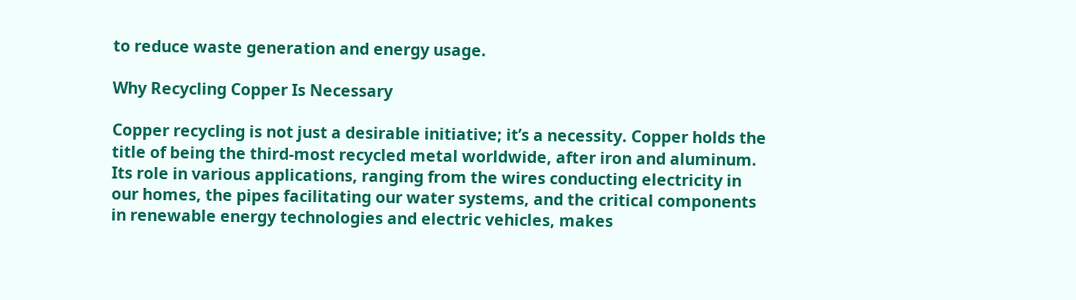to reduce waste generation and energy usage.

Why Recycling Copper Is Necessary

Copper recycling is not just a desirable initiative; it’s a necessity. Copper holds the title of being the third-most recycled metal worldwide, after iron and aluminum. Its role in various applications, ranging from the wires conducting electricity in our homes, the pipes facilitating our water systems, and the critical components in renewable energy technologies and electric vehicles, makes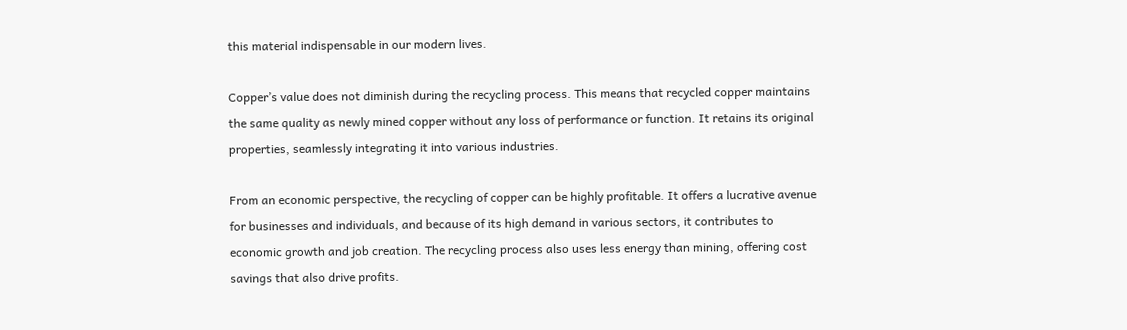this material indispensable in our modern lives.

Copper’s value does not diminish during the recycling process. This means that recycled copper maintains the same quality as newly mined copper without any loss of performance or function. It retains its original properties, seamlessly integrating it into various industries.

From an economic perspective, the recycling of copper can be highly profitable. It offers a lucrative avenue for businesses and individuals, and because of its high demand in various sectors, it contributes to economic growth and job creation. The recycling process also uses less energy than mining, offering cost savings that also drive profits.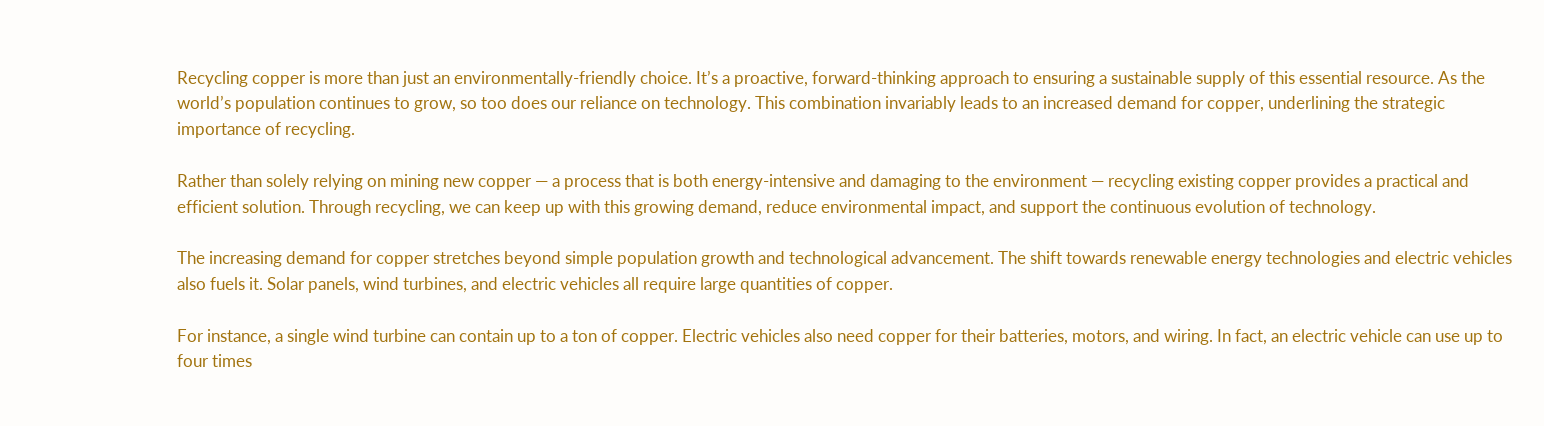Recycling copper is more than just an environmentally-friendly choice. It’s a proactive, forward-thinking approach to ensuring a sustainable supply of this essential resource. As the world’s population continues to grow, so too does our reliance on technology. This combination invariably leads to an increased demand for copper, underlining the strategic importance of recycling.

Rather than solely relying on mining new copper — a process that is both energy-intensive and damaging to the environment — recycling existing copper provides a practical and efficient solution. Through recycling, we can keep up with this growing demand, reduce environmental impact, and support the continuous evolution of technology.

The increasing demand for copper stretches beyond simple population growth and technological advancement. The shift towards renewable energy technologies and electric vehicles also fuels it. Solar panels, wind turbines, and electric vehicles all require large quantities of copper.

For instance, a single wind turbine can contain up to a ton of copper. Electric vehicles also need copper for their batteries, motors, and wiring. In fact, an electric vehicle can use up to four times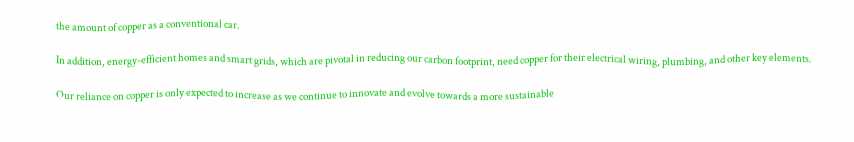the amount of copper as a conventional car.

In addition, energy-efficient homes and smart grids, which are pivotal in reducing our carbon footprint, need copper for their electrical wiring, plumbing, and other key elements.

Our reliance on copper is only expected to increase as we continue to innovate and evolve towards a more sustainable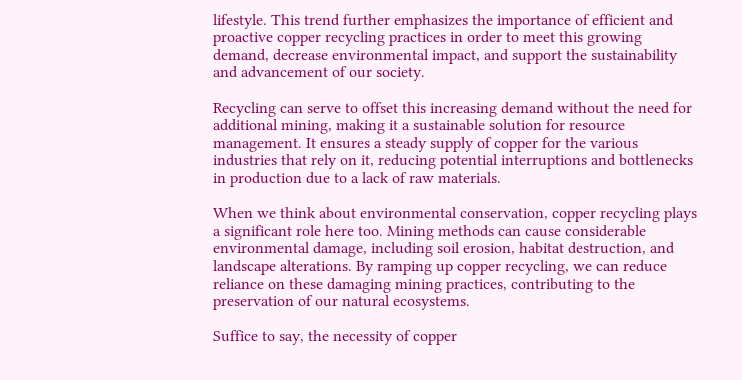lifestyle. This trend further emphasizes the importance of efficient and proactive copper recycling practices in order to meet this growing demand, decrease environmental impact, and support the sustainability and advancement of our society.

Recycling can serve to offset this increasing demand without the need for additional mining, making it a sustainable solution for resource management. It ensures a steady supply of copper for the various industries that rely on it, reducing potential interruptions and bottlenecks in production due to a lack of raw materials.

When we think about environmental conservation, copper recycling plays a significant role here too. Mining methods can cause considerable environmental damage, including soil erosion, habitat destruction, and landscape alterations. By ramping up copper recycling, we can reduce reliance on these damaging mining practices, contributing to the preservation of our natural ecosystems.

Suffice to say, the necessity of copper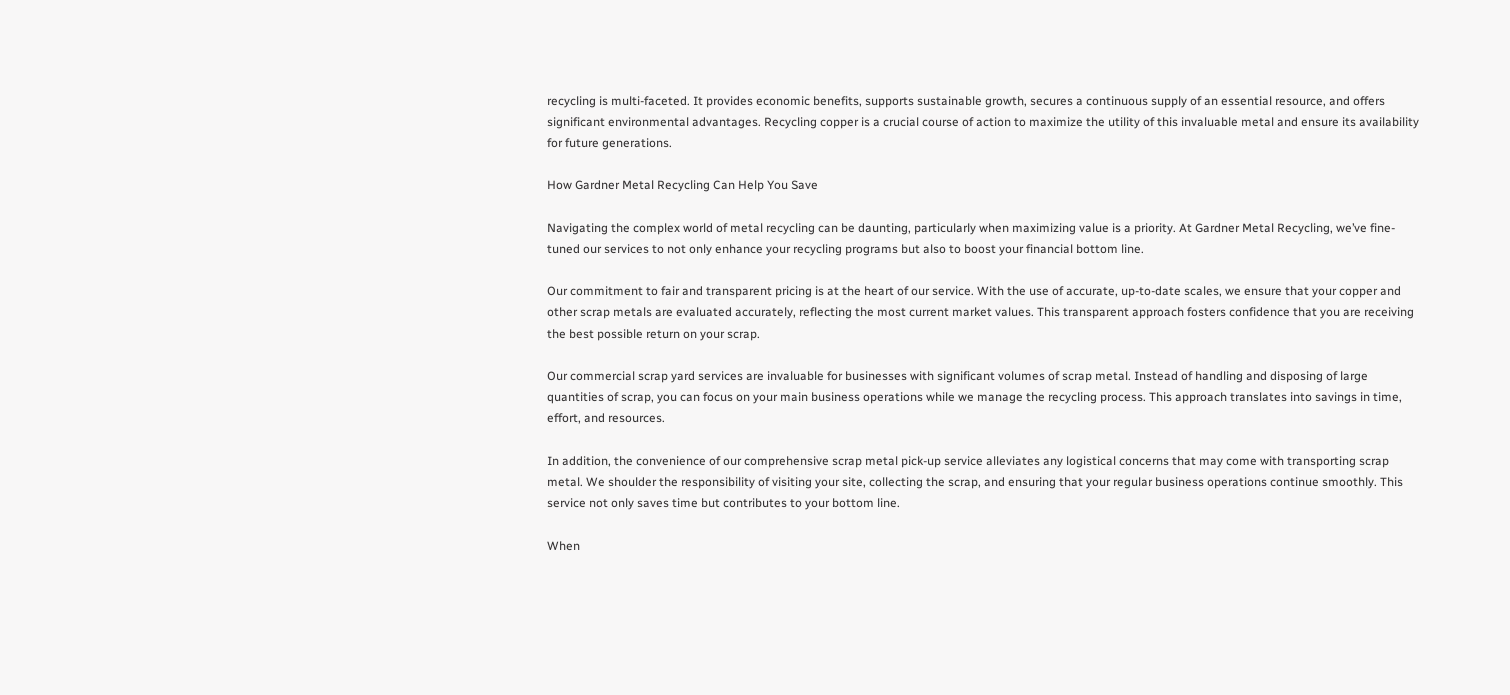recycling is multi-faceted. It provides economic benefits, supports sustainable growth, secures a continuous supply of an essential resource, and offers significant environmental advantages. Recycling copper is a crucial course of action to maximize the utility of this invaluable metal and ensure its availability for future generations.

How Gardner Metal Recycling Can Help You Save

Navigating the complex world of metal recycling can be daunting, particularly when maximizing value is a priority. At Gardner Metal Recycling, we’ve fine-tuned our services to not only enhance your recycling programs but also to boost your financial bottom line.

Our commitment to fair and transparent pricing is at the heart of our service. With the use of accurate, up-to-date scales, we ensure that your copper and other scrap metals are evaluated accurately, reflecting the most current market values. This transparent approach fosters confidence that you are receiving the best possible return on your scrap.

Our commercial scrap yard services are invaluable for businesses with significant volumes of scrap metal. Instead of handling and disposing of large quantities of scrap, you can focus on your main business operations while we manage the recycling process. This approach translates into savings in time, effort, and resources.

In addition, the convenience of our comprehensive scrap metal pick-up service alleviates any logistical concerns that may come with transporting scrap metal. We shoulder the responsibility of visiting your site, collecting the scrap, and ensuring that your regular business operations continue smoothly. This service not only saves time but contributes to your bottom line.

When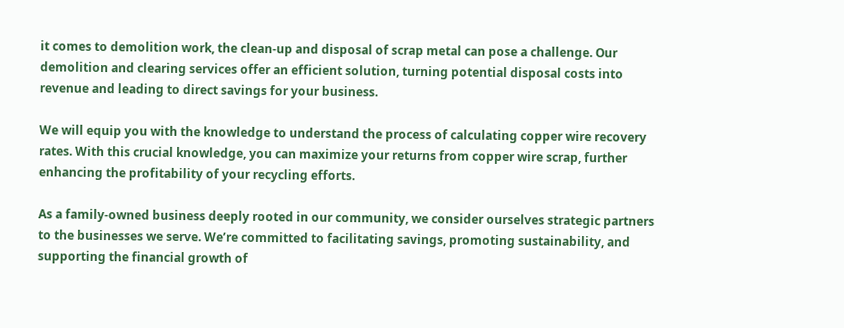it comes to demolition work, the clean-up and disposal of scrap metal can pose a challenge. Our demolition and clearing services offer an efficient solution, turning potential disposal costs into revenue and leading to direct savings for your business.

We will equip you with the knowledge to understand the process of calculating copper wire recovery rates. With this crucial knowledge, you can maximize your returns from copper wire scrap, further enhancing the profitability of your recycling efforts.

As a family-owned business deeply rooted in our community, we consider ourselves strategic partners to the businesses we serve. We’re committed to facilitating savings, promoting sustainability, and supporting the financial growth of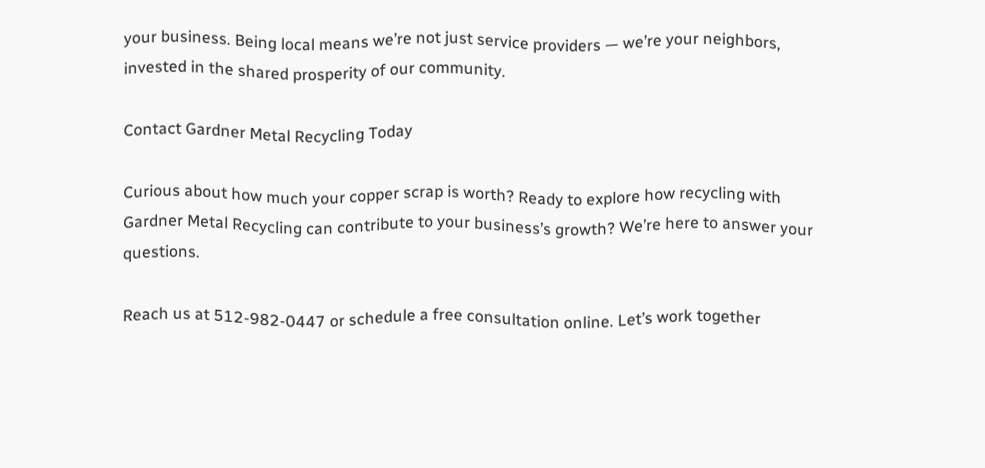your business. Being local means we’re not just service providers — we’re your neighbors, invested in the shared prosperity of our community.

Contact Gardner Metal Recycling Today

Curious about how much your copper scrap is worth? Ready to explore how recycling with Gardner Metal Recycling can contribute to your business’s growth? We’re here to answer your questions.

Reach us at 512-982-0447 or schedule a free consultation online. Let’s work together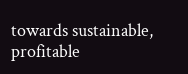towards sustainable, profitable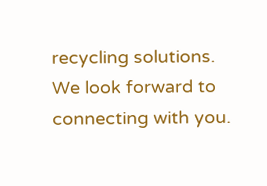recycling solutions. We look forward to connecting with you.